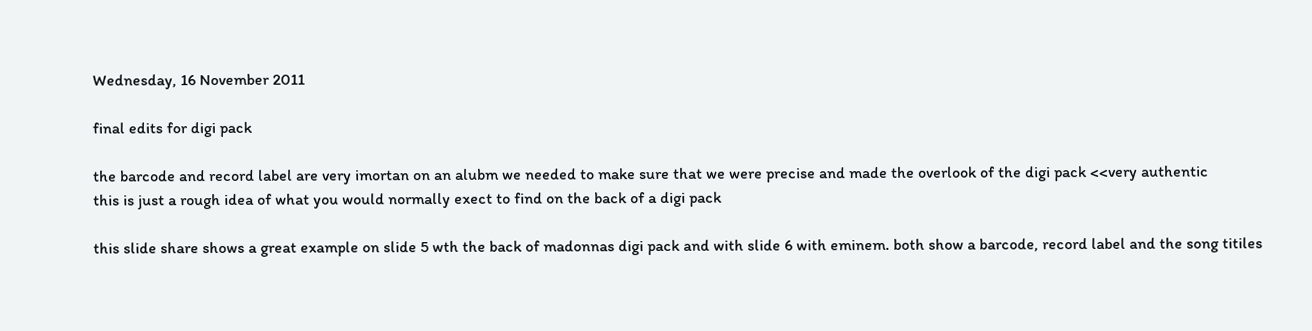Wednesday, 16 November 2011

final edits for digi pack

the barcode and record label are very imortan on an alubm we needed to make sure that we were precise and made the overlook of the digi pack <<very authentic
this is just a rough idea of what you would normally exect to find on the back of a digi pack

this slide share shows a great example on slide 5 wth the back of madonnas digi pack and with slide 6 with eminem. both show a barcode, record label and the song titiles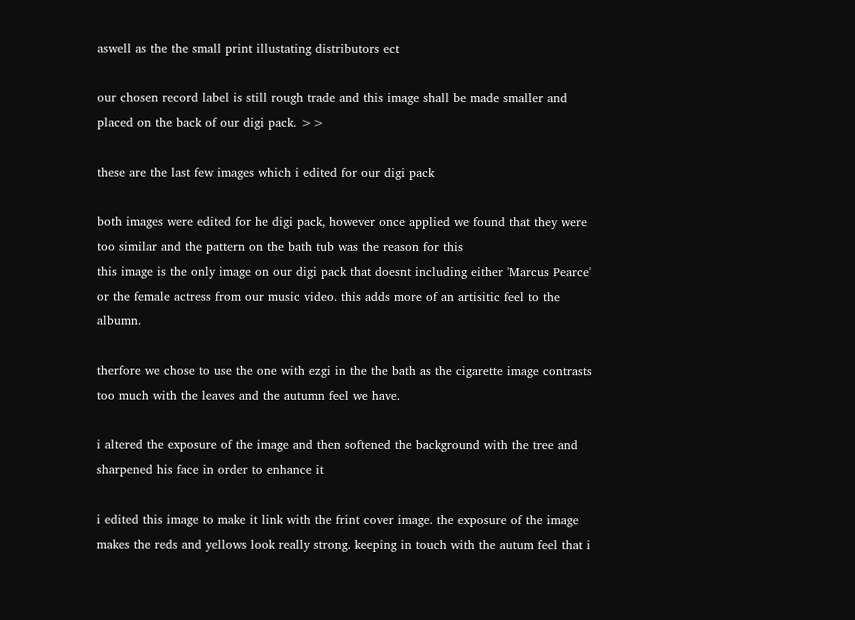aswell as the the small print illustating distributors ect

our chosen record label is still rough trade and this image shall be made smaller and placed on the back of our digi pack. >>

these are the last few images which i edited for our digi pack

both images were edited for he digi pack, however once applied we found that they were too similar and the pattern on the bath tub was the reason for this
this image is the only image on our digi pack that doesnt including either 'Marcus Pearce' or the female actress from our music video. this adds more of an artisitic feel to the albumn.

therfore we chose to use the one with ezgi in the the bath as the cigarette image contrasts too much with the leaves and the autumn feel we have.

i altered the exposure of the image and then softened the background with the tree and sharpened his face in order to enhance it

i edited this image to make it link with the frint cover image. the exposure of the image makes the reds and yellows look really strong. keeping in touch with the autum feel that i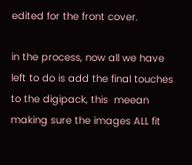edited for the front cover.

in the process, now all we have left to do is add the final touches to the digipack, this  meean making sure the images ALL fit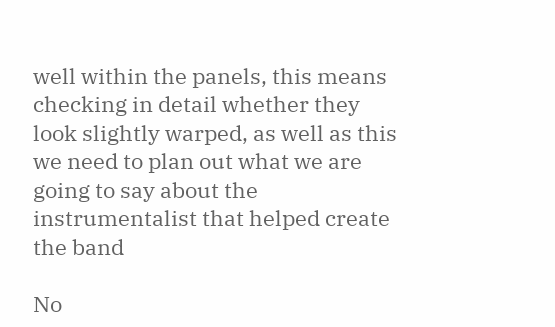well within the panels, this means checking in detail whether they look slightly warped, as well as this we need to plan out what we are going to say about the instrumentalist that helped create the band

No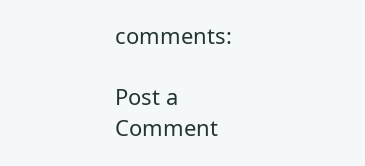comments:

Post a Comment